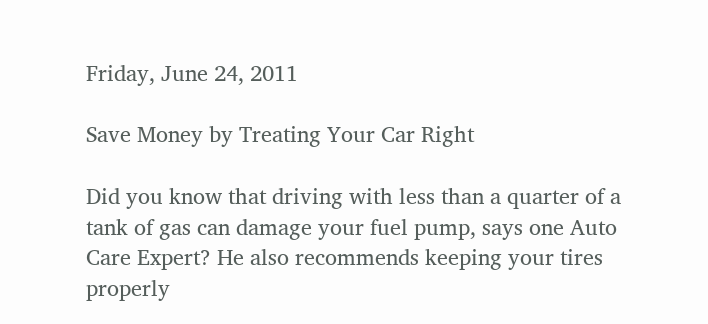Friday, June 24, 2011

Save Money by Treating Your Car Right

Did you know that driving with less than a quarter of a tank of gas can damage your fuel pump, says one Auto Care Expert? He also recommends keeping your tires properly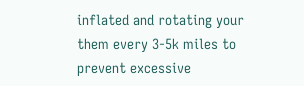inflated and rotating your them every 3-5k miles to prevent excessive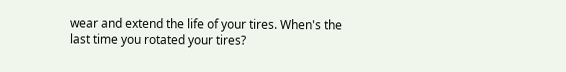wear and extend the life of your tires. When's the last time you rotated your tires?